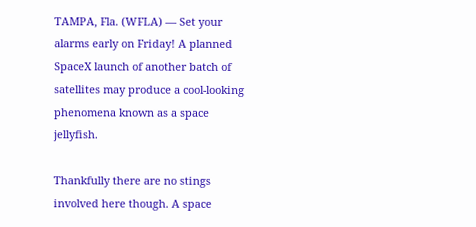TAMPA, Fla. (WFLA) — Set your alarms early on Friday! A planned SpaceX launch of another batch of satellites may produce a cool-looking phenomena known as a space jellyfish.

Thankfully there are no stings involved here though. A space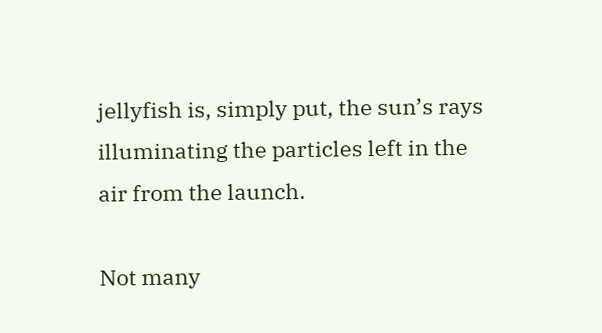jellyfish is, simply put, the sun’s rays illuminating the particles left in the air from the launch.

Not many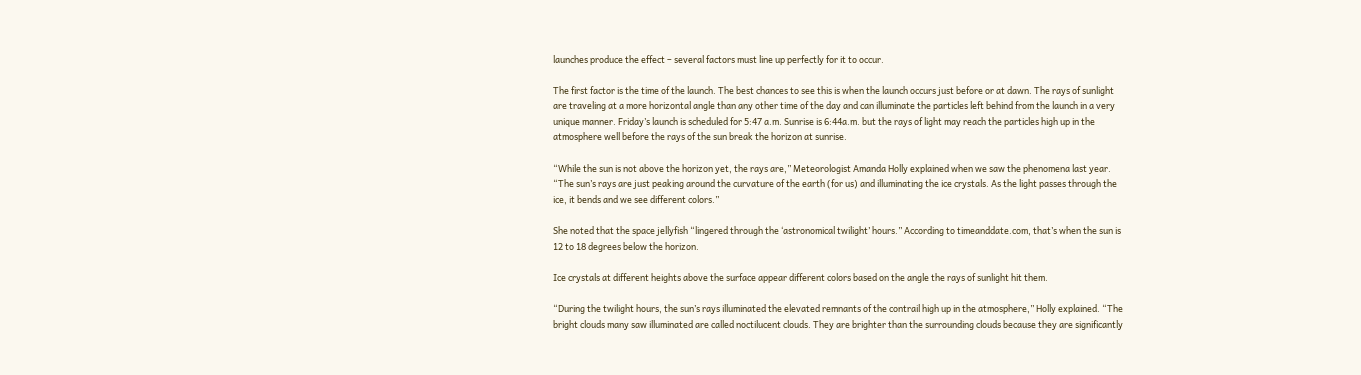launches produce the effect – several factors must line up perfectly for it to occur.

The first factor is the time of the launch. The best chances to see this is when the launch occurs just before or at dawn. The rays of sunlight are traveling at a more horizontal angle than any other time of the day and can illuminate the particles left behind from the launch in a very unique manner. Friday’s launch is scheduled for 5:47 a.m. Sunrise is 6:44a.m. but the rays of light may reach the particles high up in the atmosphere well before the rays of the sun break the horizon at sunrise.

“While the sun is not above the horizon yet, the rays are,” Meteorologist Amanda Holly explained when we saw the phenomena last year. “The sun’s rays are just peaking around the curvature of the earth (for us) and illuminating the ice crystals. As the light passes through the ice, it bends and we see different colors.”

She noted that the space jellyfish “lingered through the ‘astronomical twilight’ hours.” According to timeanddate.com, that’s when the sun is 12 to 18 degrees below the horizon.

Ice crystals at different heights above the surface appear different colors based on the angle the rays of sunlight hit them.

“During the twilight hours, the sun’s rays illuminated the elevated remnants of the contrail high up in the atmosphere,” Holly explained. “The bright clouds many saw illuminated are called noctilucent clouds. They are brighter than the surrounding clouds because they are significantly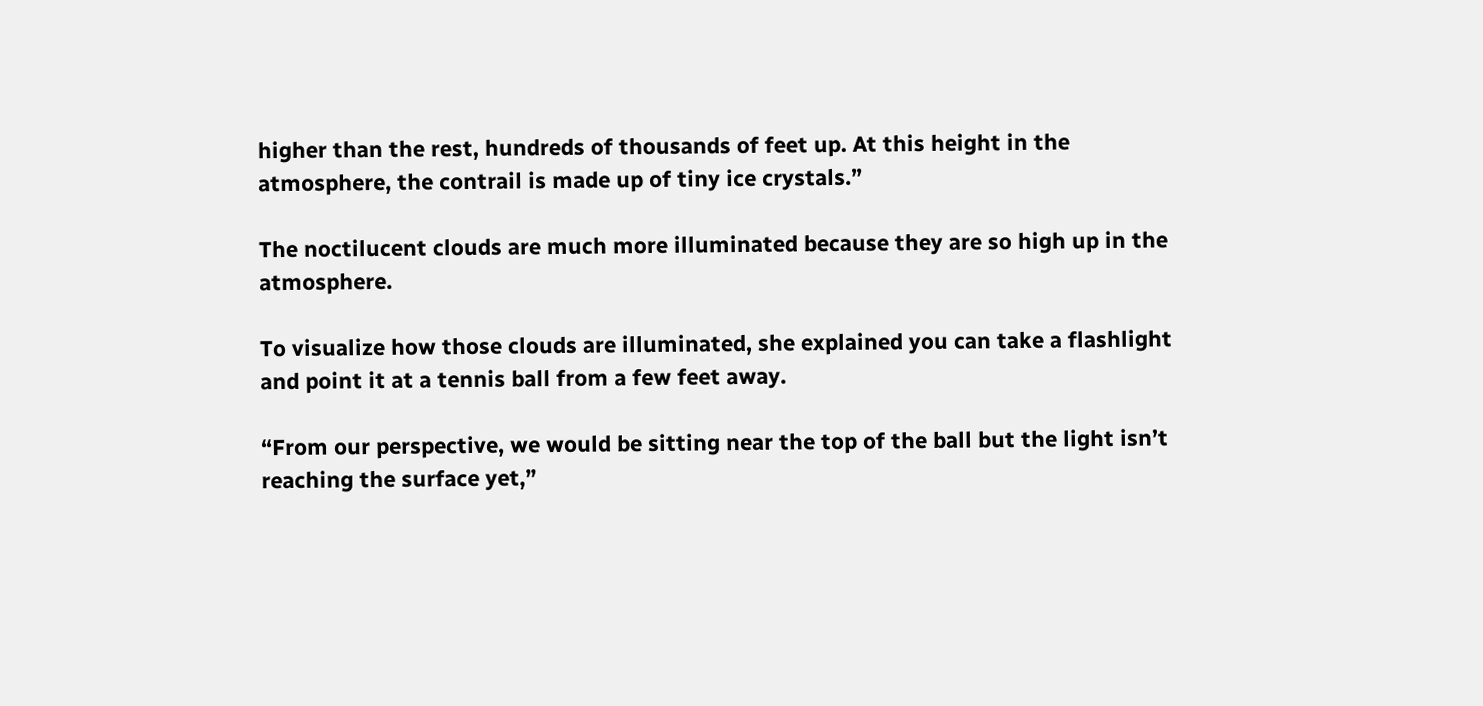higher than the rest, hundreds of thousands of feet up. At this height in the atmosphere, the contrail is made up of tiny ice crystals.”

The noctilucent clouds are much more illuminated because they are so high up in the atmosphere.

To visualize how those clouds are illuminated, she explained you can take a flashlight and point it at a tennis ball from a few feet away.

“From our perspective, we would be sitting near the top of the ball but the light isn’t reaching the surface yet,”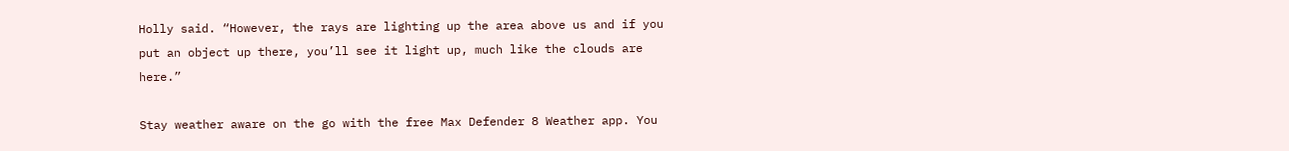Holly said. “However, the rays are lighting up the area above us and if you put an object up there, you’ll see it light up, much like the clouds are here.”

Stay weather aware on the go with the free Max Defender 8 Weather app. You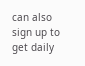can also sign up to get daily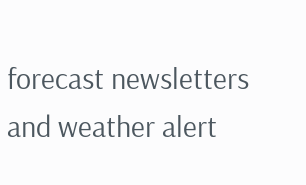forecast newsletters and weather alert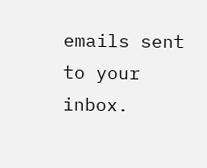emails sent to your inbox.